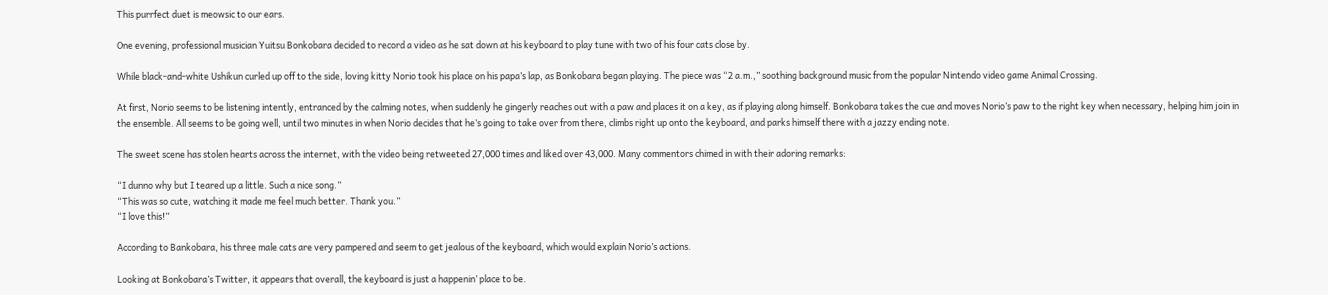This purrfect duet is meowsic to our ears.

One evening, professional musician Yuitsu Bonkobara decided to record a video as he sat down at his keyboard to play tune with two of his four cats close by.

While black-and-white Ushikun curled up off to the side, loving kitty Norio took his place on his papa’s lap, as Bonkobara began playing. The piece was “2 a.m.,” soothing background music from the popular Nintendo video game Animal Crossing.

At first, Norio seems to be listening intently, entranced by the calming notes, when suddenly he gingerly reaches out with a paw and places it on a key, as if playing along himself. Bonkobara takes the cue and moves Norio’s paw to the right key when necessary, helping him join in the ensemble. All seems to be going well, until two minutes in when Norio decides that he’s going to take over from there, climbs right up onto the keyboard, and parks himself there with a jazzy ending note.

The sweet scene has stolen hearts across the internet, with the video being retweeted 27,000 times and liked over 43,000. Many commentors chimed in with their adoring remarks:

“I dunno why but I teared up a little. Such a nice song.”
“This was so cute, watching it made me feel much better. Thank you.”
“I love this!”

According to Bankobara, his three male cats are very pampered and seem to get jealous of the keyboard, which would explain Norio’s actions.

Looking at Bonkobara’s Twitter, it appears that overall, the keyboard is just a happenin’ place to be.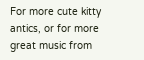For more cute kitty antics, or for more great music from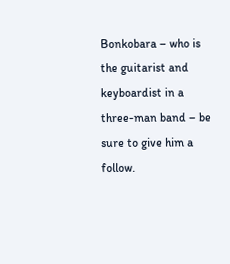Bonkobara – who is the guitarist and keyboardist in a three-man band – be sure to give him a follow.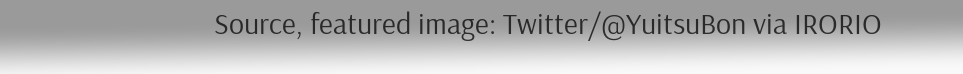Source, featured image: Twitter/@YuitsuBon via IRORIO